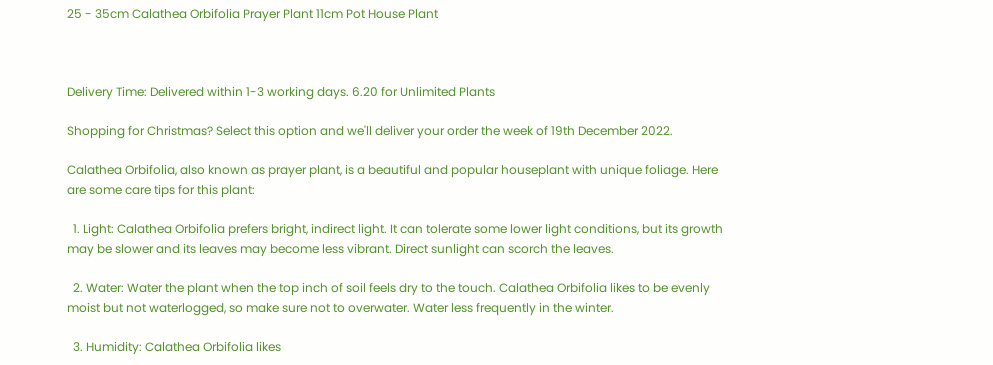25 - 35cm Calathea Orbifolia Prayer Plant 11cm Pot House Plant



Delivery Time: Delivered within 1-3 working days. 6.20 for Unlimited Plants

Shopping for Christmas? Select this option and we'll deliver your order the week of 19th December 2022.

Calathea Orbifolia, also known as prayer plant, is a beautiful and popular houseplant with unique foliage. Here are some care tips for this plant:

  1. Light: Calathea Orbifolia prefers bright, indirect light. It can tolerate some lower light conditions, but its growth may be slower and its leaves may become less vibrant. Direct sunlight can scorch the leaves.

  2. Water: Water the plant when the top inch of soil feels dry to the touch. Calathea Orbifolia likes to be evenly moist but not waterlogged, so make sure not to overwater. Water less frequently in the winter.

  3. Humidity: Calathea Orbifolia likes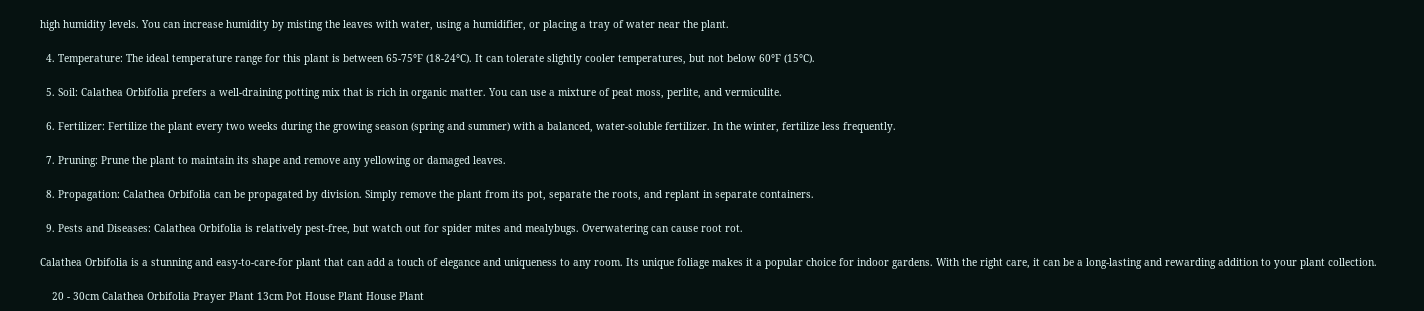high humidity levels. You can increase humidity by misting the leaves with water, using a humidifier, or placing a tray of water near the plant.

  4. Temperature: The ideal temperature range for this plant is between 65-75°F (18-24°C). It can tolerate slightly cooler temperatures, but not below 60°F (15°C).

  5. Soil: Calathea Orbifolia prefers a well-draining potting mix that is rich in organic matter. You can use a mixture of peat moss, perlite, and vermiculite.

  6. Fertilizer: Fertilize the plant every two weeks during the growing season (spring and summer) with a balanced, water-soluble fertilizer. In the winter, fertilize less frequently.

  7. Pruning: Prune the plant to maintain its shape and remove any yellowing or damaged leaves.

  8. Propagation: Calathea Orbifolia can be propagated by division. Simply remove the plant from its pot, separate the roots, and replant in separate containers.

  9. Pests and Diseases: Calathea Orbifolia is relatively pest-free, but watch out for spider mites and mealybugs. Overwatering can cause root rot.

Calathea Orbifolia is a stunning and easy-to-care-for plant that can add a touch of elegance and uniqueness to any room. Its unique foliage makes it a popular choice for indoor gardens. With the right care, it can be a long-lasting and rewarding addition to your plant collection.

    20 - 30cm Calathea Orbifolia Prayer Plant 13cm Pot House Plant House Plant